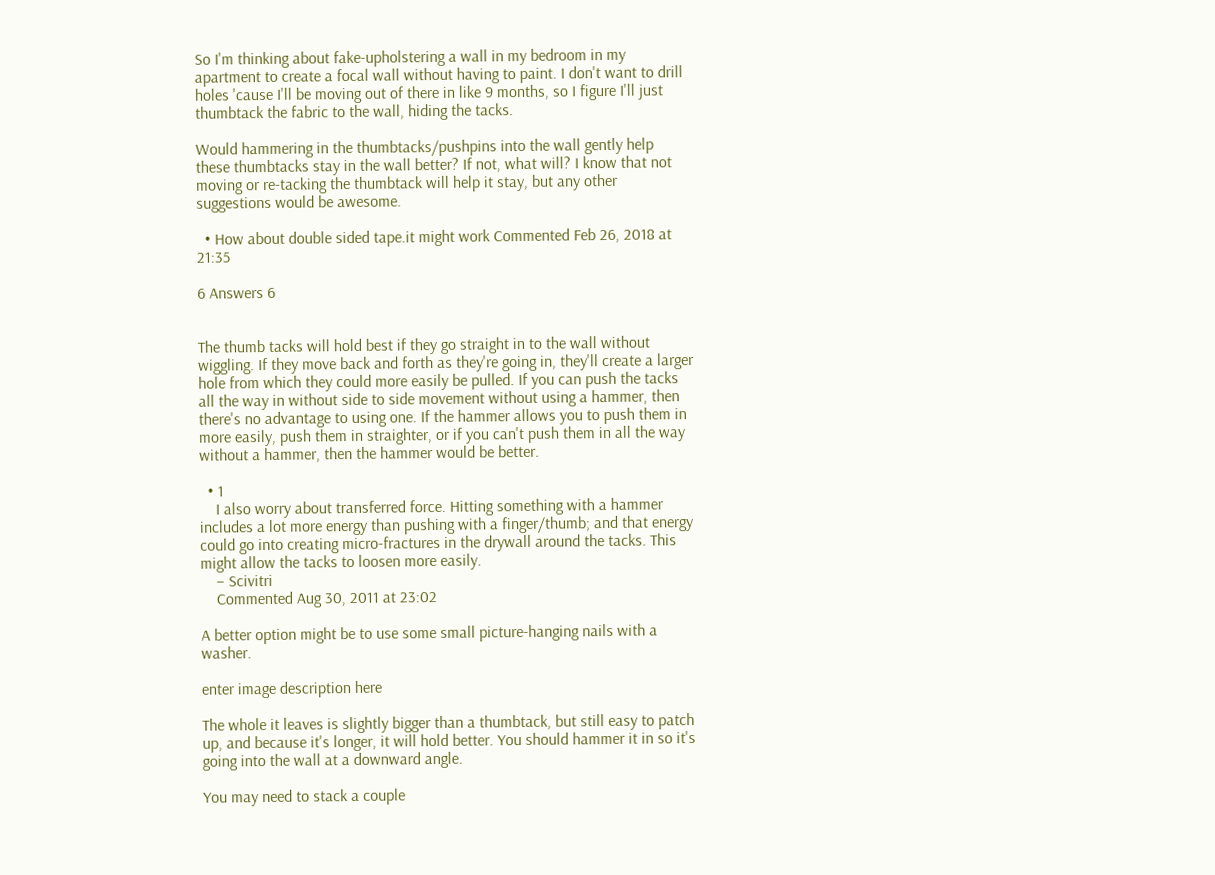So I'm thinking about fake-upholstering a wall in my bedroom in my apartment to create a focal wall without having to paint. I don't want to drill holes 'cause I'll be moving out of there in like 9 months, so I figure I'll just thumbtack the fabric to the wall, hiding the tacks.

Would hammering in the thumbtacks/pushpins into the wall gently help these thumbtacks stay in the wall better? If not, what will? I know that not moving or re-tacking the thumbtack will help it stay, but any other suggestions would be awesome.

  • How about double sided tape.it might work Commented Feb 26, 2018 at 21:35

6 Answers 6


The thumb tacks will hold best if they go straight in to the wall without wiggling. If they move back and forth as they're going in, they'll create a larger hole from which they could more easily be pulled. If you can push the tacks all the way in without side to side movement without using a hammer, then there's no advantage to using one. If the hammer allows you to push them in more easily, push them in straighter, or if you can't push them in all the way without a hammer, then the hammer would be better.

  • 1
    I also worry about transferred force. Hitting something with a hammer includes a lot more energy than pushing with a finger/thumb; and that energy could go into creating micro-fractures in the drywall around the tacks. This might allow the tacks to loosen more easily.
    – Scivitri
    Commented Aug 30, 2011 at 23:02

A better option might be to use some small picture-hanging nails with a washer.

enter image description here

The whole it leaves is slightly bigger than a thumbtack, but still easy to patch up, and because it's longer, it will hold better. You should hammer it in so it's going into the wall at a downward angle.

You may need to stack a couple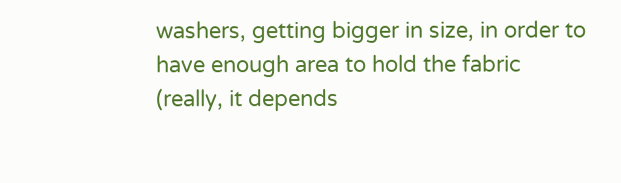washers, getting bigger in size, in order to have enough area to hold the fabric (really, it depends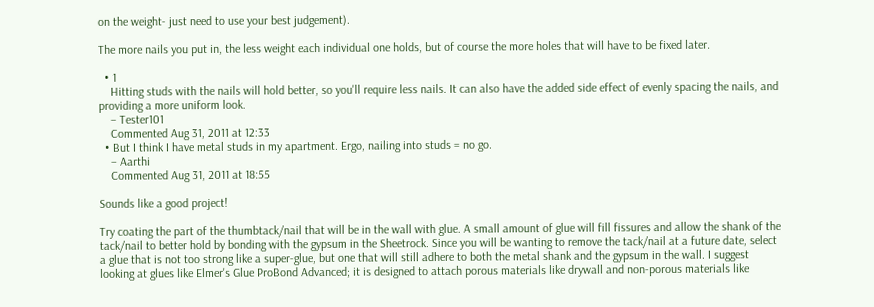on the weight- just need to use your best judgement).

The more nails you put in, the less weight each individual one holds, but of course the more holes that will have to be fixed later.

  • 1
    Hitting studs with the nails will hold better, so you'll require less nails. It can also have the added side effect of evenly spacing the nails, and providing a more uniform look.
    – Tester101
    Commented Aug 31, 2011 at 12:33
  • But I think I have metal studs in my apartment. Ergo, nailing into studs = no go.
    – Aarthi
    Commented Aug 31, 2011 at 18:55

Sounds like a good project!

Try coating the part of the thumbtack/nail that will be in the wall with glue. A small amount of glue will fill fissures and allow the shank of the tack/nail to better hold by bonding with the gypsum in the Sheetrock. Since you will be wanting to remove the tack/nail at a future date, select a glue that is not too strong like a super-glue, but one that will still adhere to both the metal shank and the gypsum in the wall. I suggest looking at glues like Elmer's Glue ProBond Advanced; it is designed to attach porous materials like drywall and non-porous materials like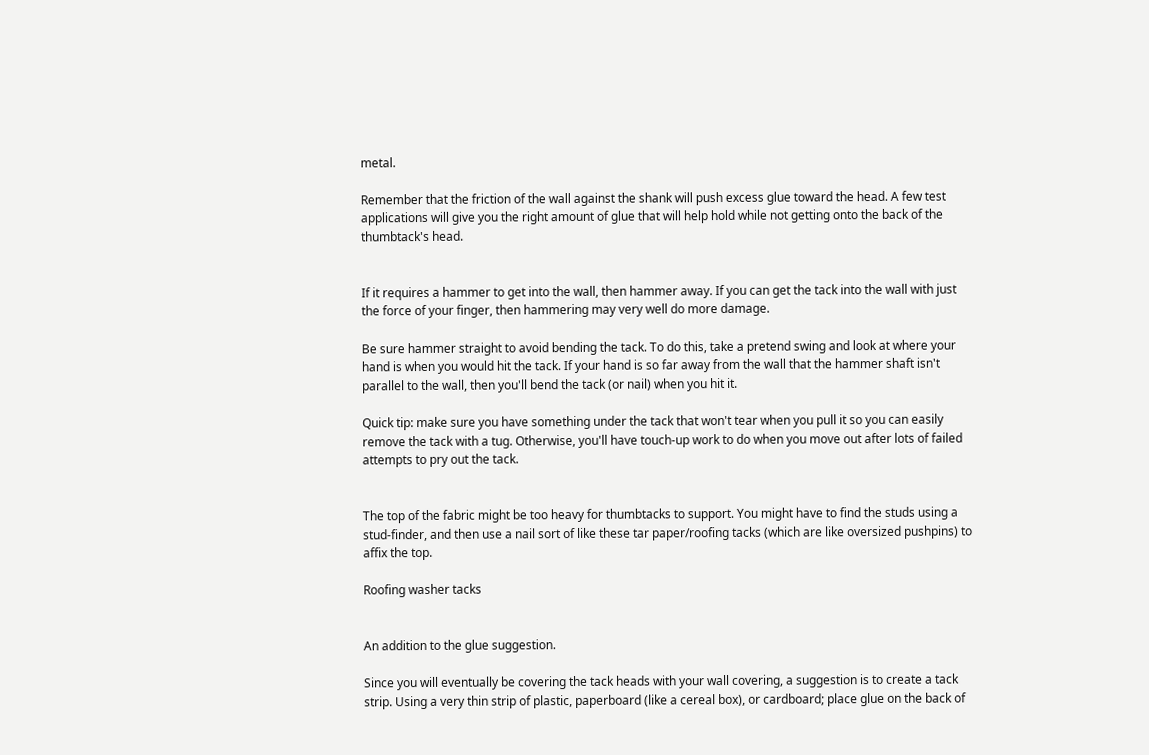metal.

Remember that the friction of the wall against the shank will push excess glue toward the head. A few test applications will give you the right amount of glue that will help hold while not getting onto the back of the thumbtack's head.


If it requires a hammer to get into the wall, then hammer away. If you can get the tack into the wall with just the force of your finger, then hammering may very well do more damage.

Be sure hammer straight to avoid bending the tack. To do this, take a pretend swing and look at where your hand is when you would hit the tack. If your hand is so far away from the wall that the hammer shaft isn't parallel to the wall, then you'll bend the tack (or nail) when you hit it.

Quick tip: make sure you have something under the tack that won't tear when you pull it so you can easily remove the tack with a tug. Otherwise, you'll have touch-up work to do when you move out after lots of failed attempts to pry out the tack.


The top of the fabric might be too heavy for thumbtacks to support. You might have to find the studs using a stud-finder, and then use a nail sort of like these tar paper/roofing tacks (which are like oversized pushpins) to affix the top.

Roofing washer tacks


An addition to the glue suggestion.

Since you will eventually be covering the tack heads with your wall covering, a suggestion is to create a tack strip. Using a very thin strip of plastic, paperboard (like a cereal box), or cardboard; place glue on the back of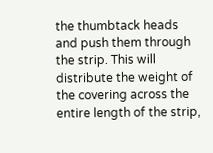the thumbtack heads and push them through the strip. This will distribute the weight of the covering across the entire length of the strip,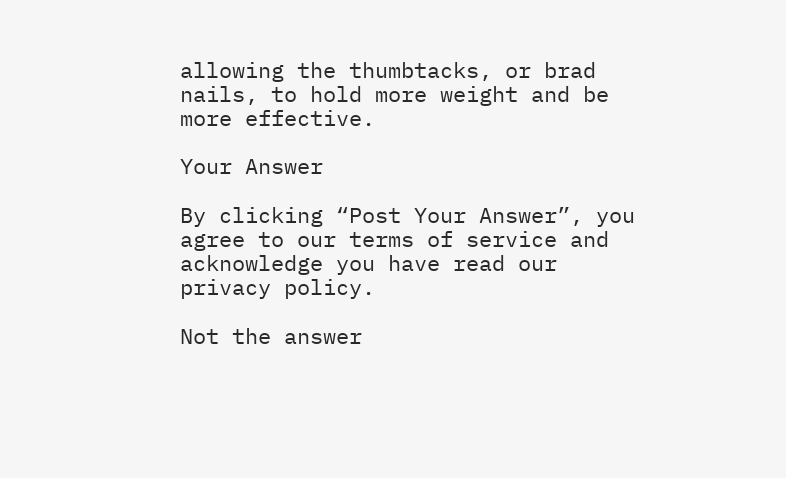allowing the thumbtacks, or brad nails, to hold more weight and be more effective.

Your Answer

By clicking “Post Your Answer”, you agree to our terms of service and acknowledge you have read our privacy policy.

Not the answer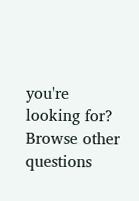you're looking for? Browse other questions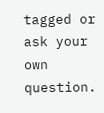tagged or ask your own question.